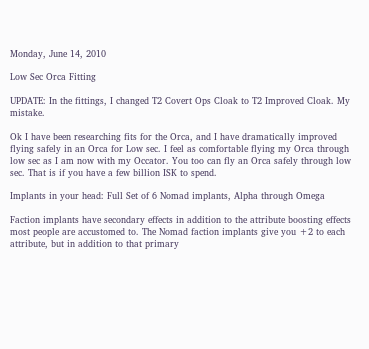Monday, June 14, 2010

Low Sec Orca Fitting

UPDATE: In the fittings, I changed T2 Covert Ops Cloak to T2 Improved Cloak. My mistake.

Ok I have been researching fits for the Orca, and I have dramatically improved flying safely in an Orca for Low sec. I feel as comfortable flying my Orca through low sec as I am now with my Occator. You too can fly an Orca safely through low sec. That is if you have a few billion ISK to spend.

Implants in your head: Full Set of 6 Nomad implants, Alpha through Omega

Faction implants have secondary effects in addition to the attribute boosting effects most people are accustomed to. The Nomad faction implants give you +2 to each attribute, but in addition to that primary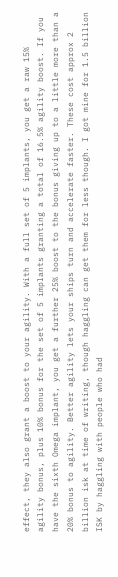effect, they also grant a boost to your agility. With a full set of 5 implants, you get a raw 15% agility bonus, plus 10% bonus for the set of 5 implants granting a total of 16.5% agility boost. If you have the sixth Omega implant, you get a further 25% boost to the bonus giving up to a little more than a 20% bonus to agility. Better agility lets your ships turn and accelerate faster. These cost approx 2 billion isk at time of writing, though haggling can get them for less though. I got mine for 1.5 billion ISK by haggling with people who had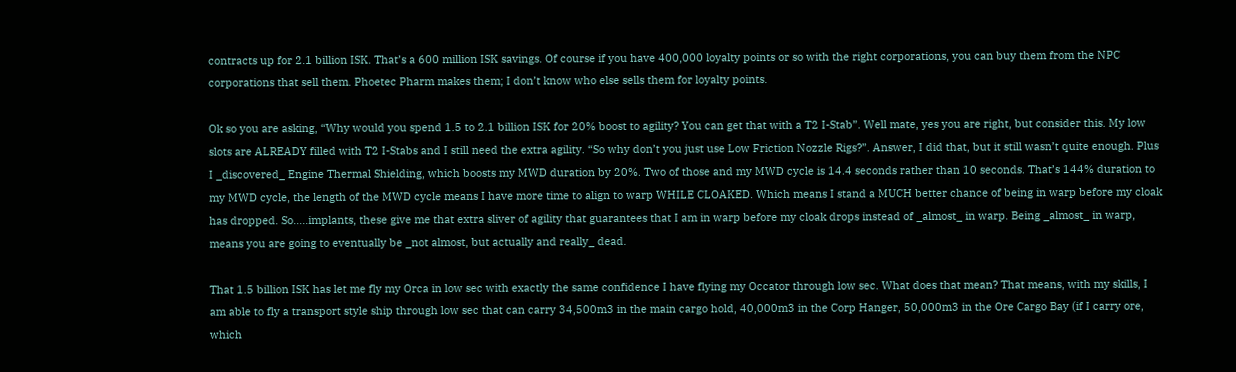contracts up for 2.1 billion ISK. That’s a 600 million ISK savings. Of course if you have 400,000 loyalty points or so with the right corporations, you can buy them from the NPC corporations that sell them. Phoetec Pharm makes them; I don’t know who else sells them for loyalty points.

Ok so you are asking, “Why would you spend 1.5 to 2.1 billion ISK for 20% boost to agility? You can get that with a T2 I-Stab”. Well mate, yes you are right, but consider this. My low slots are ALREADY filled with T2 I-Stabs and I still need the extra agility. “So why don’t you just use Low Friction Nozzle Rigs?”. Answer, I did that, but it still wasn’t quite enough. Plus I _discovered_ Engine Thermal Shielding, which boosts my MWD duration by 20%. Two of those and my MWD cycle is 14.4 seconds rather than 10 seconds. That’s 144% duration to my MWD cycle, the length of the MWD cycle means I have more time to align to warp WHILE CLOAKED. Which means I stand a MUCH better chance of being in warp before my cloak has dropped. So…..implants, these give me that extra sliver of agility that guarantees that I am in warp before my cloak drops instead of _almost_ in warp. Being _almost_ in warp, means you are going to eventually be _not almost, but actually and really_ dead.

That 1.5 billion ISK has let me fly my Orca in low sec with exactly the same confidence I have flying my Occator through low sec. What does that mean? That means, with my skills, I am able to fly a transport style ship through low sec that can carry 34,500m3 in the main cargo hold, 40,000m3 in the Corp Hanger, 50,000m3 in the Ore Cargo Bay (if I carry ore, which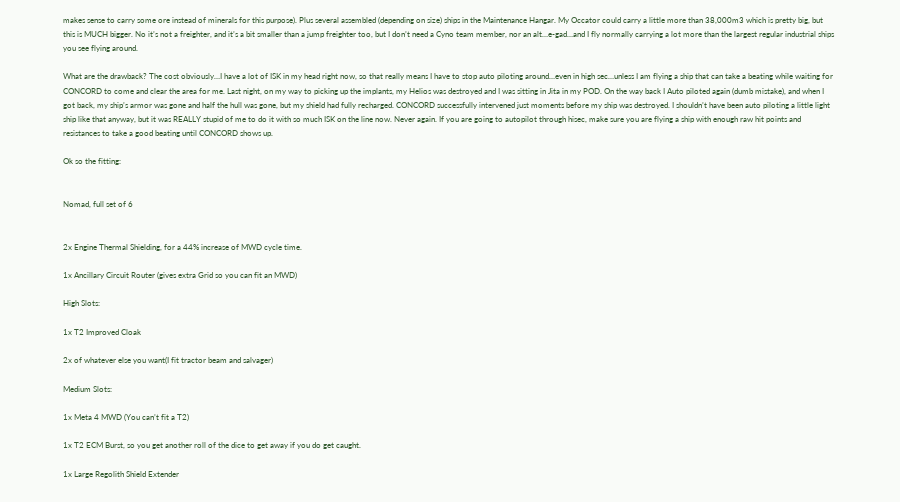makes sense to carry some ore instead of minerals for this purpose). Plus several assembled (depending on size) ships in the Maintenance Hangar. My Occator could carry a little more than 38,000m3 which is pretty big, but this is MUCH bigger. No it’s not a freighter, and it’s a bit smaller than a jump freighter too, but I don’t need a Cyno team member, nor an alt…e-gad…and I fly normally carrying a lot more than the largest regular industrial ships you see flying around.

What are the drawback? The cost obviously…I have a lot of ISK in my head right now, so that really means I have to stop auto piloting around…even in high sec…unless I am flying a ship that can take a beating while waiting for CONCORD to come and clear the area for me. Last night, on my way to picking up the implants, my Helios was destroyed and I was sitting in Jita in my POD. On the way back I Auto piloted again (dumb mistake), and when I got back, my ship’s armor was gone and half the hull was gone, but my shield had fully recharged. CONCORD successfully intervened just moments before my ship was destroyed. I shouldn’t have been auto piloting a little light ship like that anyway, but it was REALLY stupid of me to do it with so much ISK on the line now. Never again. If you are going to autopilot through hisec, make sure you are flying a ship with enough raw hit points and resistances to take a good beating until CONCORD shows up.

Ok so the fitting:


Nomad, full set of 6


2x Engine Thermal Shielding, for a 44% increase of MWD cycle time.

1x Ancillary Circuit Router (gives extra Grid so you can fit an MWD)

High Slots:

1x T2 Improved Cloak

2x of whatever else you want(I fit tractor beam and salvager)

Medium Slots:

1x Meta 4 MWD (You can’t fit a T2)

1x T2 ECM Burst, so you get another roll of the dice to get away if you do get caught.

1x Large Regolith Shield Extender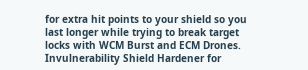for extra hit points to your shield so you last longer while trying to break target locks with WCM Burst and ECM Drones. Invulnerability Shield Hardener for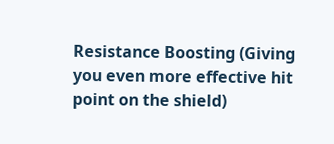Resistance Boosting (Giving you even more effective hit point on the shield)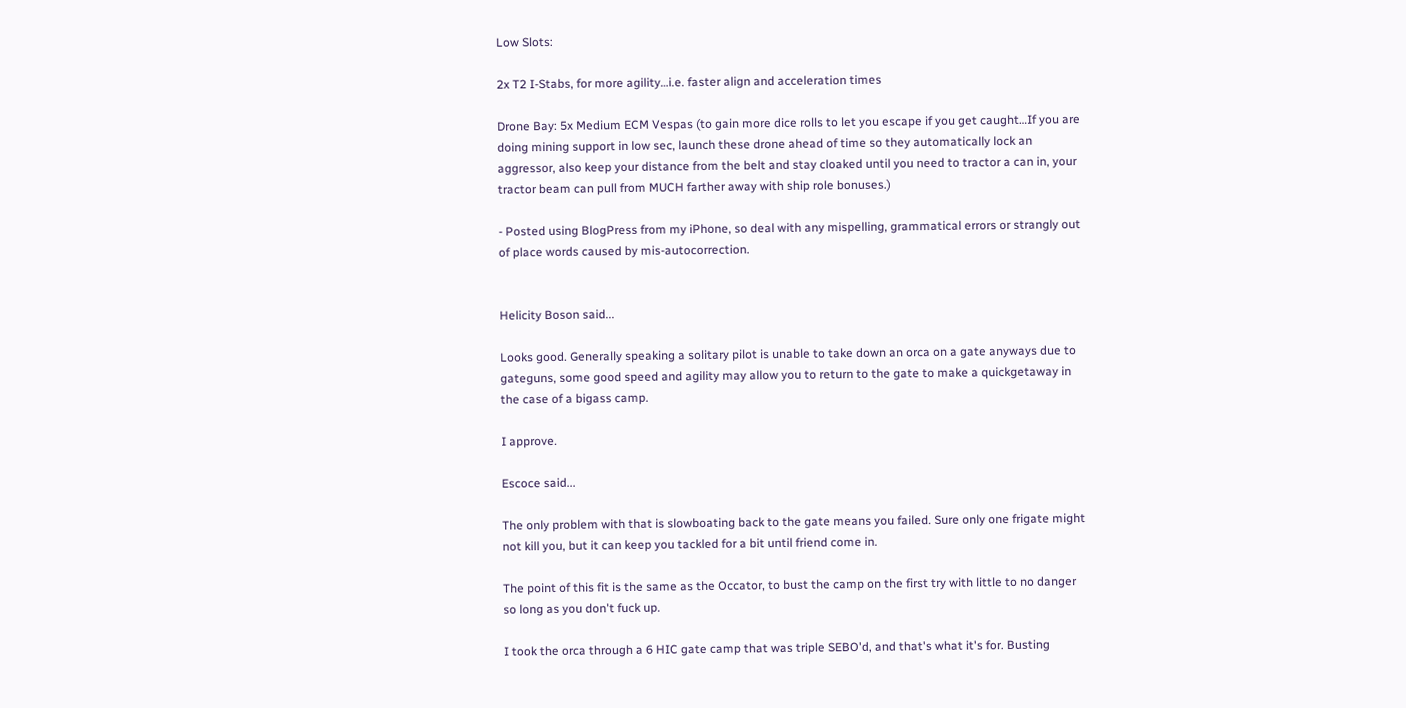Low Slots:

2x T2 I-Stabs, for more agility…i.e. faster align and acceleration times

Drone Bay: 5x Medium ECM Vespas (to gain more dice rolls to let you escape if you get caught…If you are doing mining support in low sec, launch these drone ahead of time so they automatically lock an aggressor, also keep your distance from the belt and stay cloaked until you need to tractor a can in, your tractor beam can pull from MUCH farther away with ship role bonuses.)

- Posted using BlogPress from my iPhone, so deal with any mispelling, grammatical errors or strangly out of place words caused by mis-autocorrection.


Helicity Boson said...

Looks good. Generally speaking a solitary pilot is unable to take down an orca on a gate anyways due to gateguns, some good speed and agility may allow you to return to the gate to make a quickgetaway in the case of a bigass camp.

I approve.

Escoce said...

The only problem with that is slowboating back to the gate means you failed. Sure only one frigate might not kill you, but it can keep you tackled for a bit until friend come in.

The point of this fit is the same as the Occator, to bust the camp on the first try with little to no danger so long as you don't fuck up.

I took the orca through a 6 HIC gate camp that was triple SEBO'd, and that's what it's for. Busting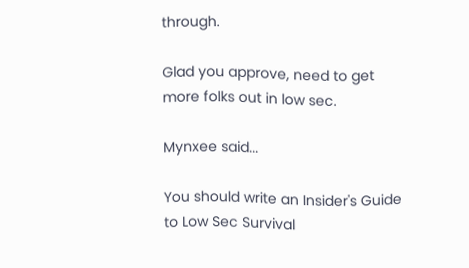through.

Glad you approve, need to get more folks out in low sec.

Mynxee said...

You should write an Insider's Guide to Low Sec Survival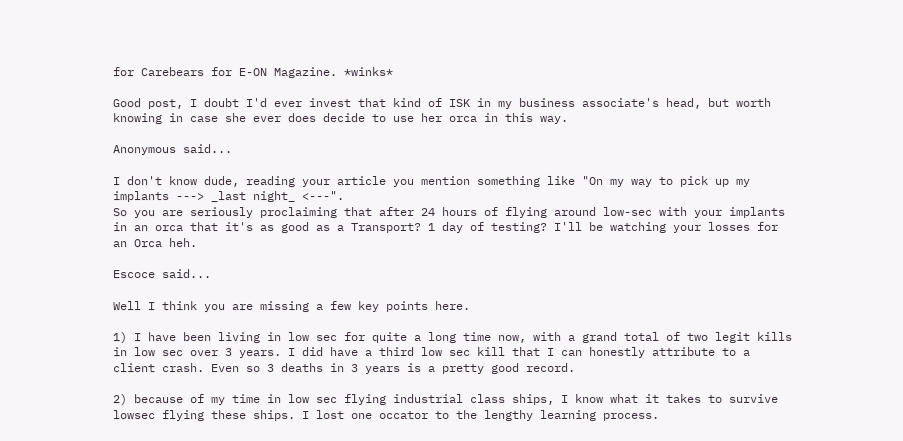for Carebears for E-ON Magazine. *winks*

Good post, I doubt I'd ever invest that kind of ISK in my business associate's head, but worth knowing in case she ever does decide to use her orca in this way.

Anonymous said...

I don't know dude, reading your article you mention something like "On my way to pick up my implants ---> _last night_ <---".
So you are seriously proclaiming that after 24 hours of flying around low-sec with your implants in an orca that it's as good as a Transport? 1 day of testing? I'll be watching your losses for an Orca heh.

Escoce said...

Well I think you are missing a few key points here.

1) I have been living in low sec for quite a long time now, with a grand total of two legit kills in low sec over 3 years. I did have a third low sec kill that I can honestly attribute to a client crash. Even so 3 deaths in 3 years is a pretty good record.

2) because of my time in low sec flying industrial class ships, I know what it takes to survive lowsec flying these ships. I lost one occator to the lengthy learning process.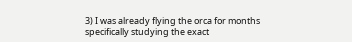3) I was already flying the orca for months specifically studying the exact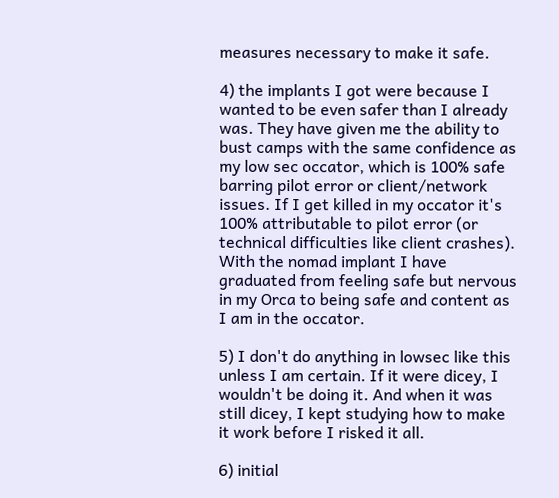measures necessary to make it safe.

4) the implants I got were because I wanted to be even safer than I already was. They have given me the ability to bust camps with the same confidence as my low sec occator, which is 100% safe barring pilot error or client/network issues. If I get killed in my occator it's 100% attributable to pilot error (or technical difficulties like client crashes). With the nomad implant I have graduated from feeling safe but nervous in my Orca to being safe and content as I am in the occator.

5) I don't do anything in lowsec like this unless I am certain. If it were dicey, I wouldn't be doing it. And when it was still dicey, I kept studying how to make it work before I risked it all.

6) initial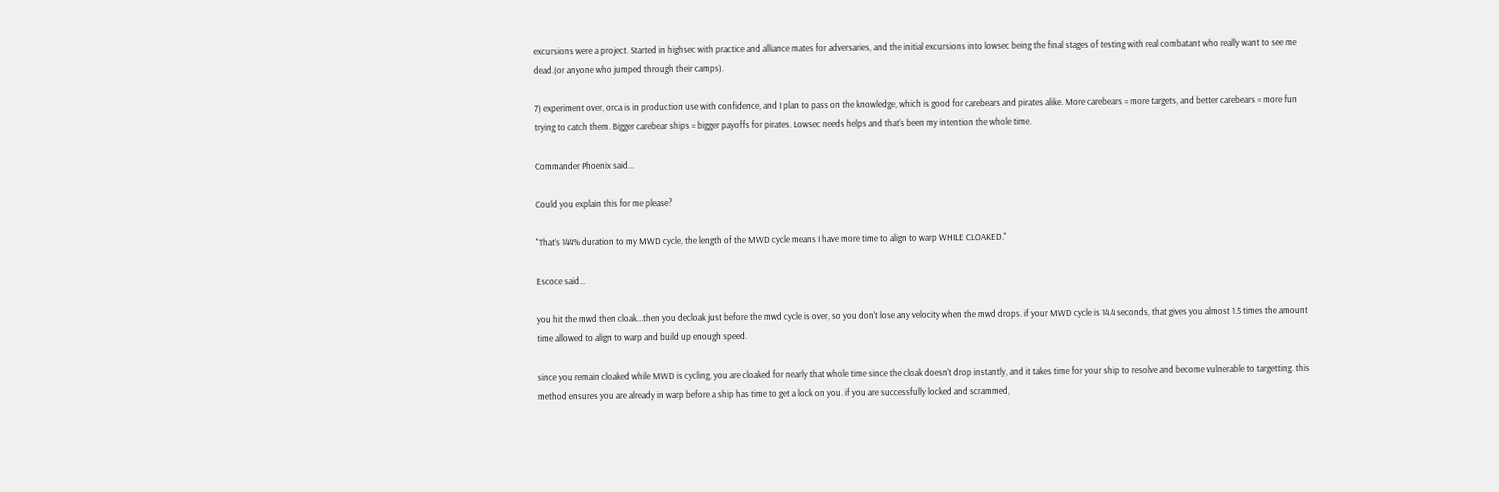excursions were a project. Started in highsec with practice and alliance mates for adversaries, and the initial excursions into lowsec being the final stages of testing with real combatant who really want to see me dead.(or anyone who jumped through their camps).

7) experiment over, orca is in production use with confidence, and I plan to pass on the knowledge, which is good for carebears and pirates alike. More carebears = more targets, and better carebears = more fun trying to catch them. Bigger carebear ships = bigger payoffs for pirates. Lowsec needs helps and that's been my intention the whole time.

Commander Phoenix said...

Could you explain this for me please?

"That’s 144% duration to my MWD cycle, the length of the MWD cycle means I have more time to align to warp WHILE CLOAKED."

Escoce said...

you hit the mwd then cloak...then you decloak just before the mwd cycle is over, so you don't lose any velocity when the mwd drops. if your MWD cycle is 14.4 seconds, that gives you almost 1.5 times the amount time allowed to align to warp and build up enough speed.

since you remain cloaked while MWD is cycling, you are cloaked for nearly that whole time since the cloak doesn't drop instantly, and it takes time for your ship to resolve and become vulnerable to targetting. this method ensures you are already in warp before a ship has time to get a lock on you. if you are successfully locked and scrammed,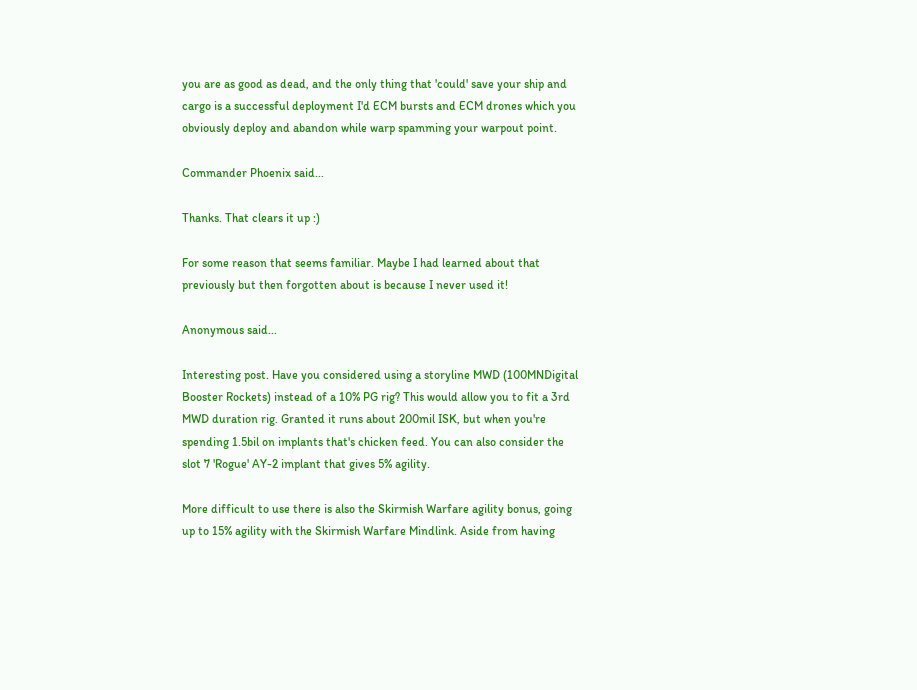you are as good as dead, and the only thing that 'could' save your ship and cargo is a successful deployment I'd ECM bursts and ECM drones which you obviously deploy and abandon while warp spamming your warpout point.

Commander Phoenix said...

Thanks. That clears it up :)

For some reason that seems familiar. Maybe I had learned about that previously but then forgotten about is because I never used it!

Anonymous said...

Interesting post. Have you considered using a storyline MWD (100MNDigital Booster Rockets) instead of a 10% PG rig? This would allow you to fit a 3rd MWD duration rig. Granted it runs about 200mil ISK, but when you're spending 1.5bil on implants that's chicken feed. You can also consider the slot 7 'Rogue' AY-2 implant that gives 5% agility.

More difficult to use there is also the Skirmish Warfare agility bonus, going up to 15% agility with the Skirmish Warfare Mindlink. Aside from having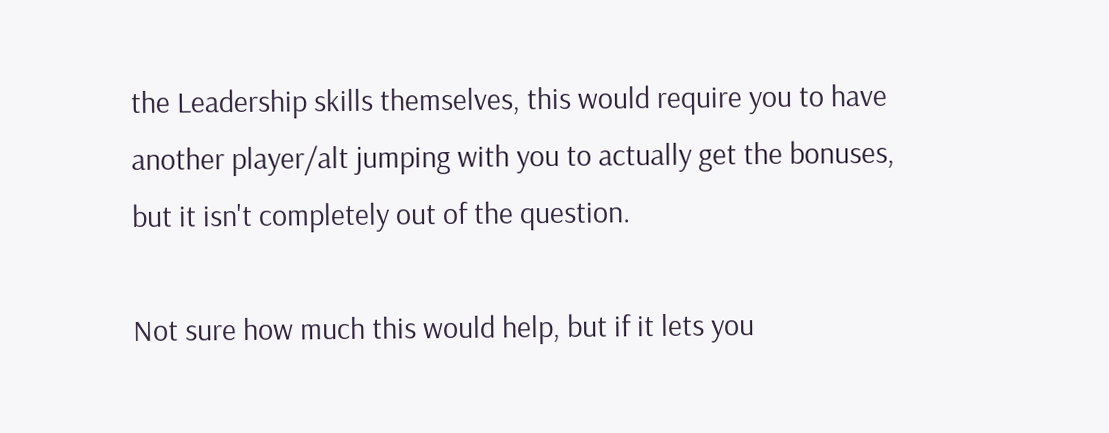the Leadership skills themselves, this would require you to have another player/alt jumping with you to actually get the bonuses, but it isn't completely out of the question.

Not sure how much this would help, but if it lets you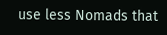use less Nomads that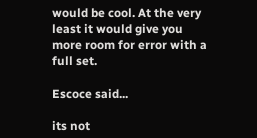would be cool. At the very least it would give you more room for error with a full set.

Escoce said...

its not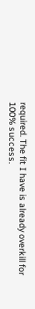required. The fit I have is already overkill for 100% success.